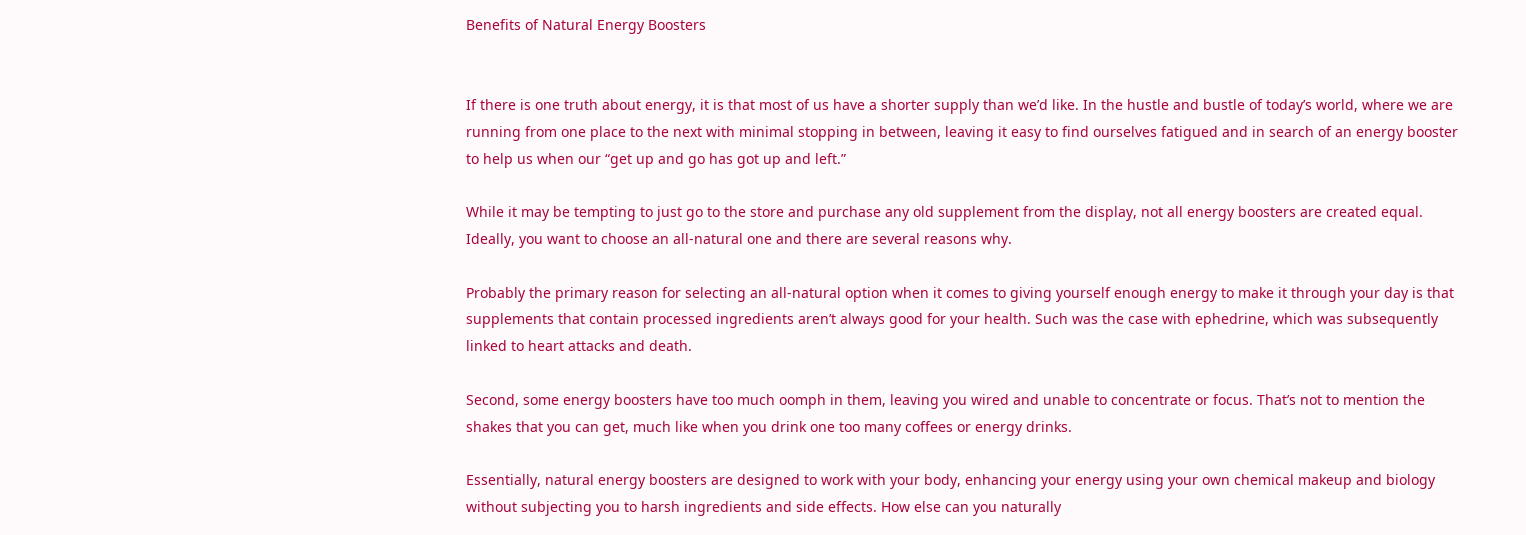Benefits of Natural Energy Boosters


If there is one truth about energy, it is that most of us have a shorter supply than we’d like. In the hustle and bustle of today’s world, where we are running from one place to the next with minimal stopping in between, leaving it easy to find ourselves fatigued and in search of an energy booster to help us when our “get up and go has got up and left.”

While it may be tempting to just go to the store and purchase any old supplement from the display, not all energy boosters are created equal. Ideally, you want to choose an all-natural one and there are several reasons why.

Probably the primary reason for selecting an all-natural option when it comes to giving yourself enough energy to make it through your day is that supplements that contain processed ingredients aren’t always good for your health. Such was the case with ephedrine, which was subsequently linked to heart attacks and death.

Second, some energy boosters have too much oomph in them, leaving you wired and unable to concentrate or focus. That’s not to mention the shakes that you can get, much like when you drink one too many coffees or energy drinks.

Essentially, natural energy boosters are designed to work with your body, enhancing your energy using your own chemical makeup and biology without subjecting you to harsh ingredients and side effects. How else can you naturally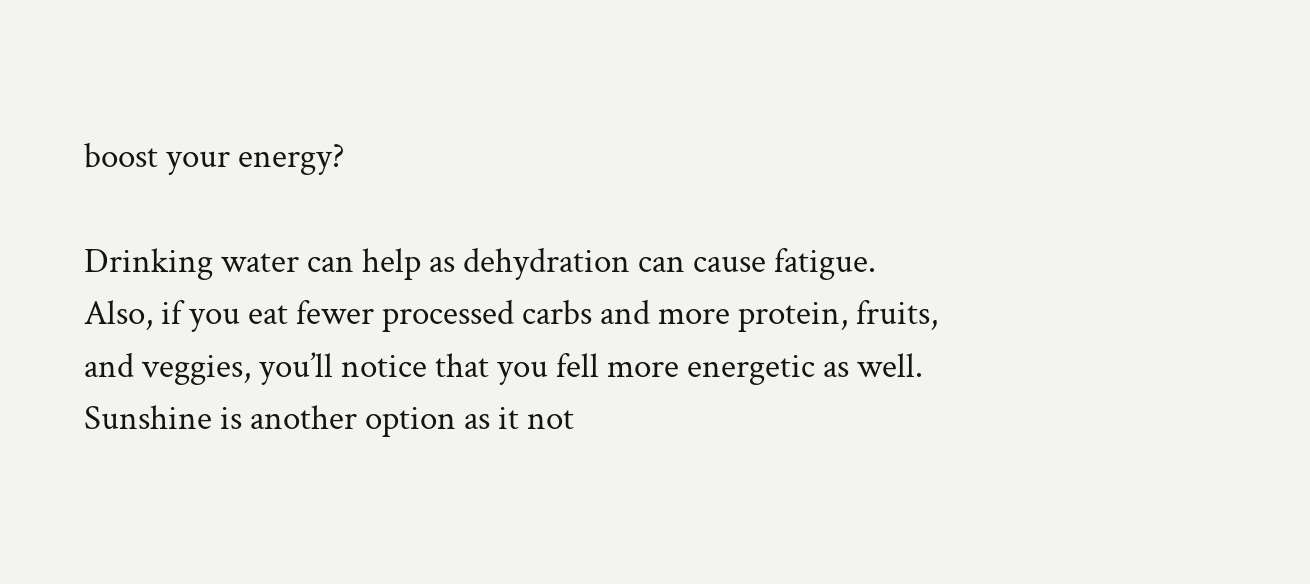boost your energy?

Drinking water can help as dehydration can cause fatigue. Also, if you eat fewer processed carbs and more protein, fruits, and veggies, you’ll notice that you fell more energetic as well. Sunshine is another option as it not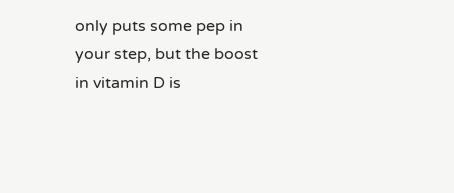only puts some pep in your step, but the boost in vitamin D is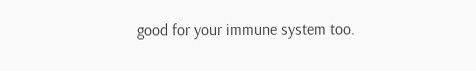good for your immune system too.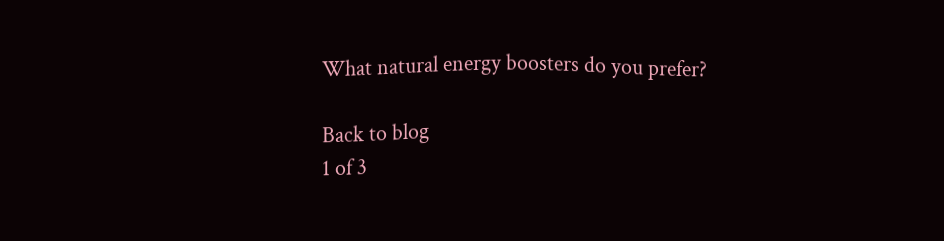What natural energy boosters do you prefer?

Back to blog
1 of 3